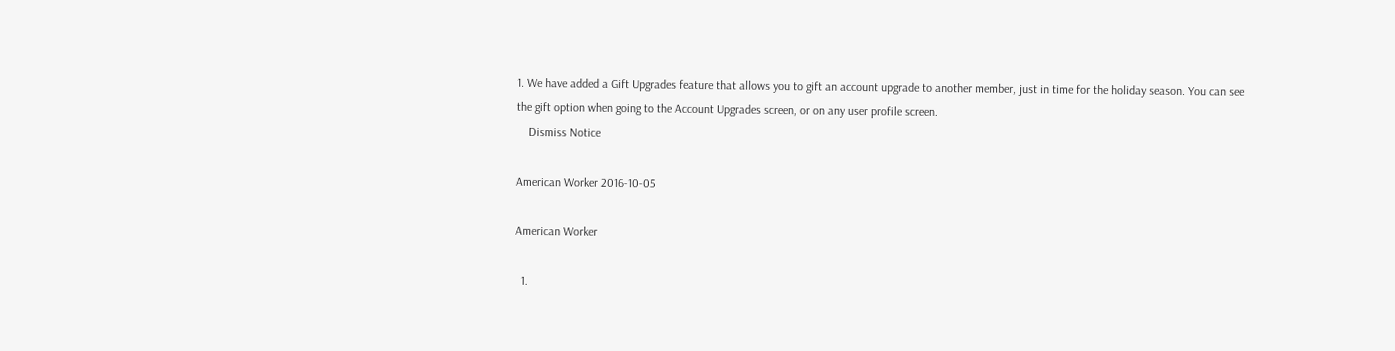1. We have added a Gift Upgrades feature that allows you to gift an account upgrade to another member, just in time for the holiday season. You can see the gift option when going to the Account Upgrades screen, or on any user profile screen.
    Dismiss Notice

American Worker 2016-10-05

American Worker

  1.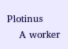Plotinus
    A worker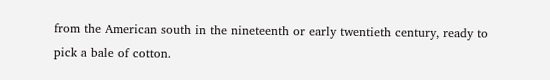from the American south in the nineteenth or early twentieth century, ready to pick a bale of cotton.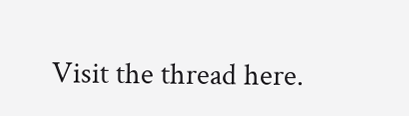Visit the thread here.